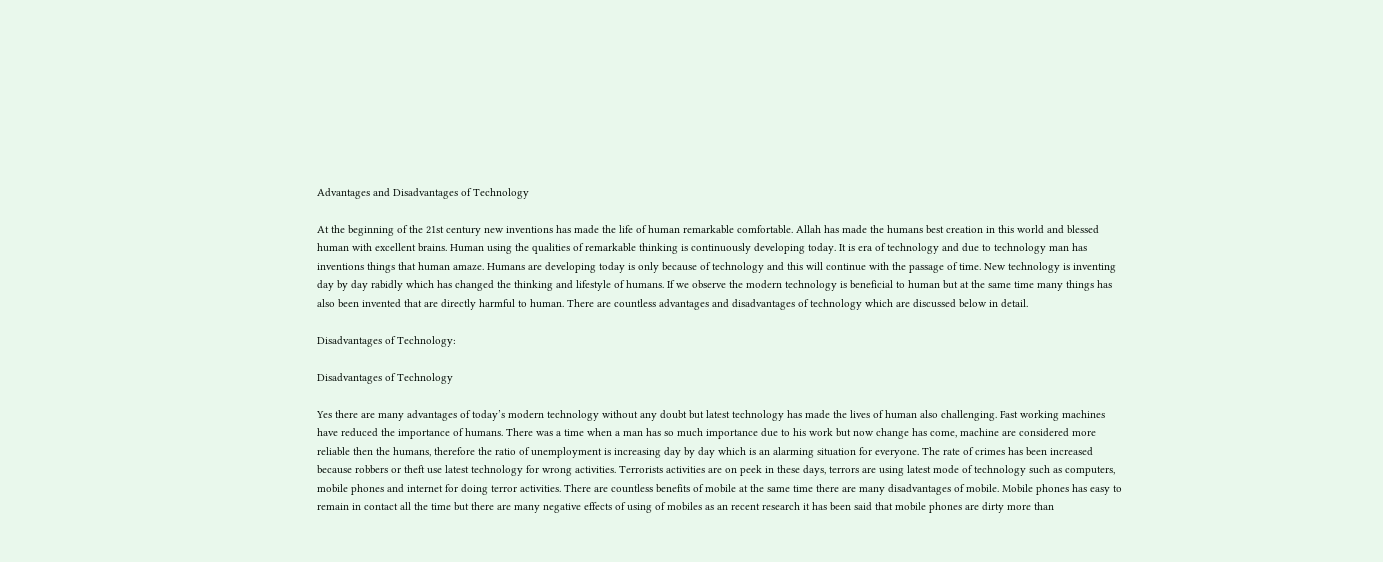Advantages and Disadvantages of Technology

At the beginning of the 21st century new inventions has made the life of human remarkable comfortable. Allah has made the humans best creation in this world and blessed human with excellent brains. Human using the qualities of remarkable thinking is continuously developing today. It is era of technology and due to technology man has inventions things that human amaze. Humans are developing today is only because of technology and this will continue with the passage of time. New technology is inventing day by day rabidly which has changed the thinking and lifestyle of humans. If we observe the modern technology is beneficial to human but at the same time many things has also been invented that are directly harmful to human. There are countless advantages and disadvantages of technology which are discussed below in detail.

Disadvantages of Technology:

Disadvantages of Technology

Yes there are many advantages of today’s modern technology without any doubt but latest technology has made the lives of human also challenging. Fast working machines have reduced the importance of humans. There was a time when a man has so much importance due to his work but now change has come, machine are considered more reliable then the humans, therefore the ratio of unemployment is increasing day by day which is an alarming situation for everyone. The rate of crimes has been increased because robbers or theft use latest technology for wrong activities. Terrorists activities are on peek in these days, terrors are using latest mode of technology such as computers, mobile phones and internet for doing terror activities. There are countless benefits of mobile at the same time there are many disadvantages of mobile. Mobile phones has easy to remain in contact all the time but there are many negative effects of using of mobiles as an recent research it has been said that mobile phones are dirty more than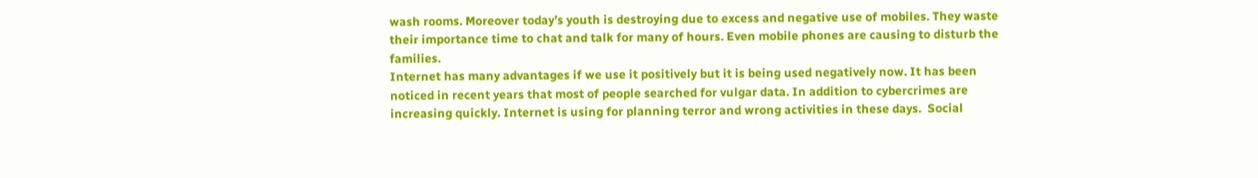wash rooms. Moreover today’s youth is destroying due to excess and negative use of mobiles. They waste their importance time to chat and talk for many of hours. Even mobile phones are causing to disturb the families.
Internet has many advantages if we use it positively but it is being used negatively now. It has been noticed in recent years that most of people searched for vulgar data. In addition to cybercrimes are increasing quickly. Internet is using for planning terror and wrong activities in these days.  Social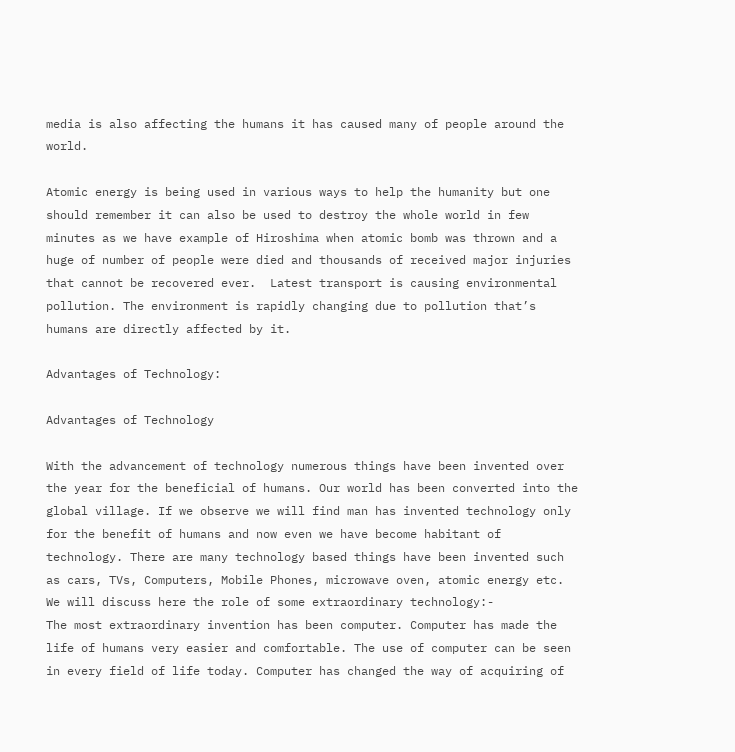media is also affecting the humans it has caused many of people around the world.

Atomic energy is being used in various ways to help the humanity but one should remember it can also be used to destroy the whole world in few minutes as we have example of Hiroshima when atomic bomb was thrown and a huge of number of people were died and thousands of received major injuries that cannot be recovered ever.  Latest transport is causing environmental pollution. The environment is rapidly changing due to pollution that’s humans are directly affected by it.

Advantages of Technology:

Advantages of Technology

With the advancement of technology numerous things have been invented over the year for the beneficial of humans. Our world has been converted into the global village. If we observe we will find man has invented technology only for the benefit of humans and now even we have become habitant of technology. There are many technology based things have been invented such as cars, TVs, Computers, Mobile Phones, microwave oven, atomic energy etc. We will discuss here the role of some extraordinary technology:-
The most extraordinary invention has been computer. Computer has made the life of humans very easier and comfortable. The use of computer can be seen in every field of life today. Computer has changed the way of acquiring of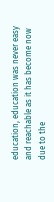education, education was never easy and reachable as it has become now due to the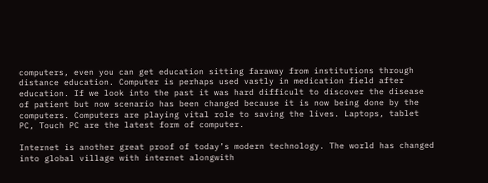computers, even you can get education sitting faraway from institutions through distance education. Computer is perhaps used vastly in medication field after education. If we look into the past it was hard difficult to discover the disease of patient but now scenario has been changed because it is now being done by the computers. Computers are playing vital role to saving the lives. Laptops, tablet PC, Touch PC are the latest form of computer.

Internet is another great proof of today’s modern technology. The world has changed into global village with internet alongwith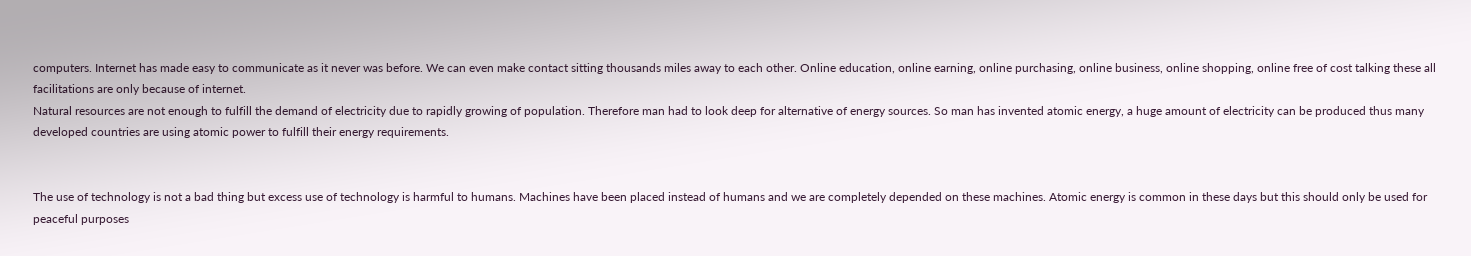computers. Internet has made easy to communicate as it never was before. We can even make contact sitting thousands miles away to each other. Online education, online earning, online purchasing, online business, online shopping, online free of cost talking these all facilitations are only because of internet.
Natural resources are not enough to fulfill the demand of electricity due to rapidly growing of population. Therefore man had to look deep for alternative of energy sources. So man has invented atomic energy, a huge amount of electricity can be produced thus many developed countries are using atomic power to fulfill their energy requirements.


The use of technology is not a bad thing but excess use of technology is harmful to humans. Machines have been placed instead of humans and we are completely depended on these machines. Atomic energy is common in these days but this should only be used for peaceful purposes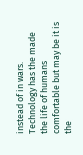instead of in wars. Technology has the made the life of humans comfortable but may be it is the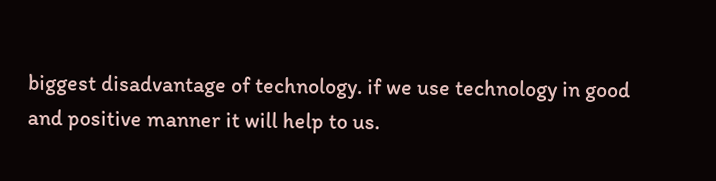biggest disadvantage of technology. if we use technology in good and positive manner it will help to us.